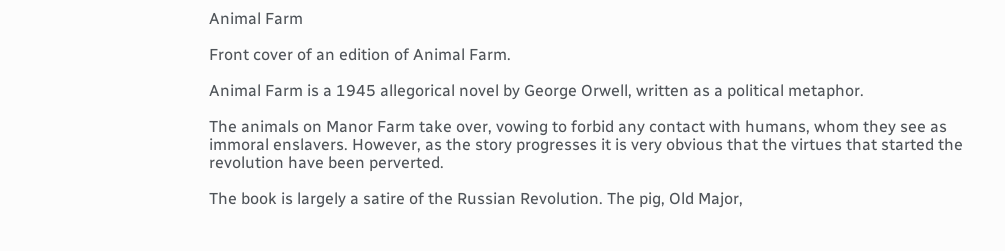Animal Farm

Front cover of an edition of Animal Farm.

Animal Farm is a 1945 allegorical novel by George Orwell, written as a political metaphor.

The animals on Manor Farm take over, vowing to forbid any contact with humans, whom they see as immoral enslavers. However, as the story progresses it is very obvious that the virtues that started the revolution have been perverted.

The book is largely a satire of the Russian Revolution. The pig, Old Major,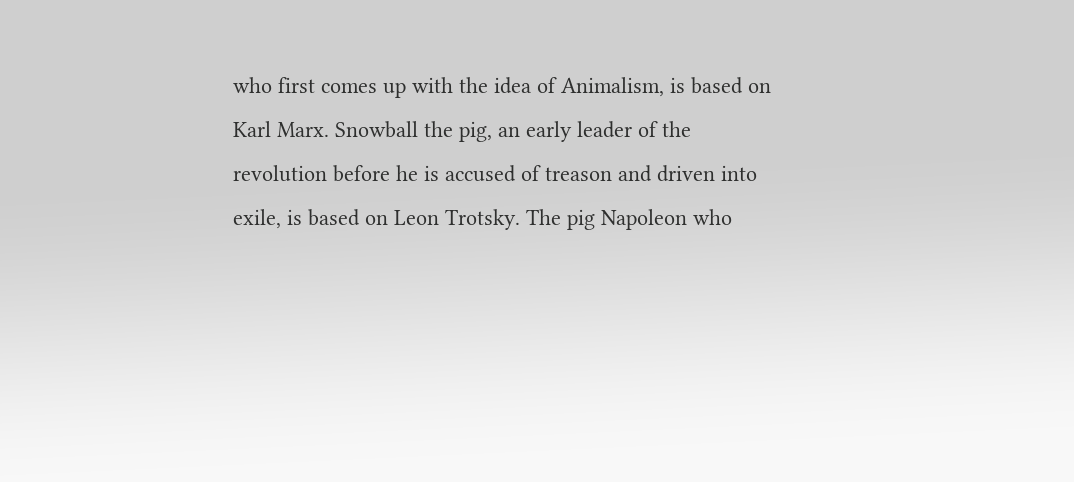who first comes up with the idea of Animalism, is based on Karl Marx. Snowball the pig, an early leader of the revolution before he is accused of treason and driven into exile, is based on Leon Trotsky. The pig Napoleon who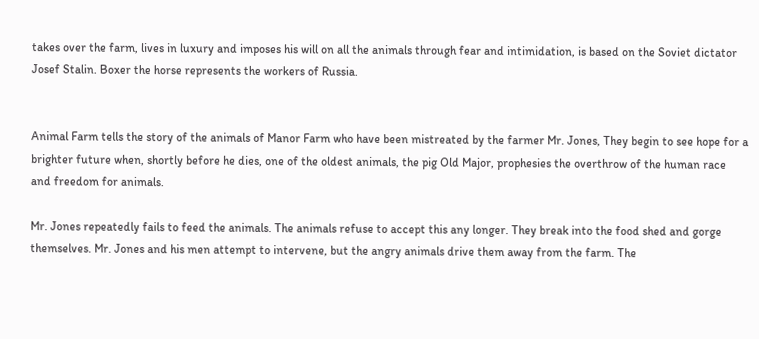takes over the farm, lives in luxury and imposes his will on all the animals through fear and intimidation, is based on the Soviet dictator Josef Stalin. Boxer the horse represents the workers of Russia.


Animal Farm tells the story of the animals of Manor Farm who have been mistreated by the farmer Mr. Jones, They begin to see hope for a brighter future when, shortly before he dies, one of the oldest animals, the pig Old Major, prophesies the overthrow of the human race and freedom for animals.

Mr. Jones repeatedly fails to feed the animals. The animals refuse to accept this any longer. They break into the food shed and gorge themselves. Mr. Jones and his men attempt to intervene, but the angry animals drive them away from the farm. The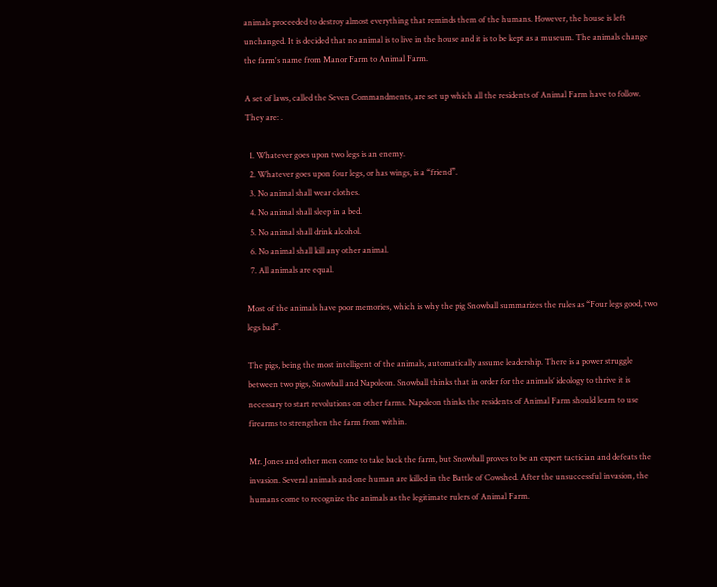animals proceeded to destroy almost everything that reminds them of the humans. However, the house is left unchanged. It is decided that no animal is to live in the house and it is to be kept as a museum. The animals change the farm's name from Manor Farm to Animal Farm.

A set of laws, called the Seven Commandments, are set up which all the residents of Animal Farm have to follow. They are: .

  1. Whatever goes upon two legs is an enemy.
  2. Whatever goes upon four legs, or has wings, is a “friend”.
  3. No animal shall wear clothes.
  4. No animal shall sleep in a bed.
  5. No animal shall drink alcohol.
  6. No animal shall kill any other animal.
  7. All animals are equal.

Most of the animals have poor memories, which is why the pig Snowball summarizes the rules as “Four legs good, two legs bad”.

The pigs, being the most intelligent of the animals, automatically assume leadership. There is a power struggle between two pigs, Snowball and Napoleon. Snowball thinks that in order for the animals’ ideology to thrive it is necessary to start revolutions on other farms. Napoleon thinks the residents of Animal Farm should learn to use firearms to strengthen the farm from within.

Mr. Jones and other men come to take back the farm, but Snowball proves to be an expert tactician and defeats the invasion. Several animals and one human are killed in the Battle of Cowshed. After the unsuccessful invasion, the humans come to recognize the animals as the legitimate rulers of Animal Farm.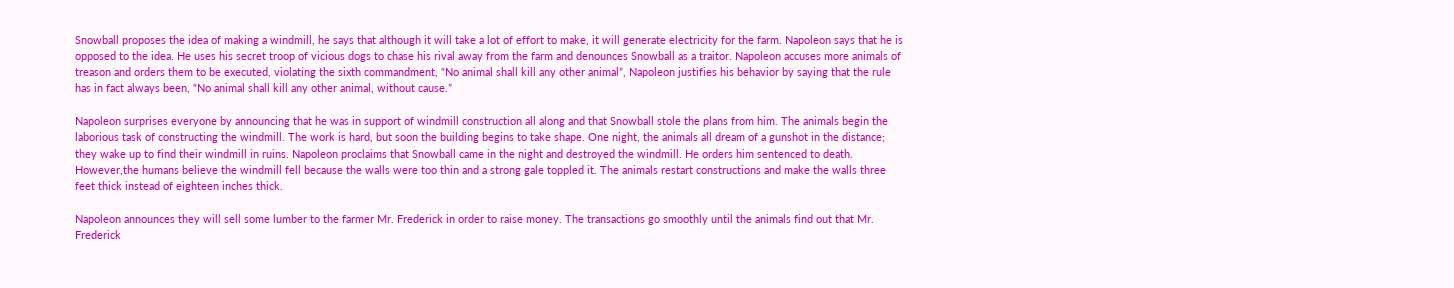Snowball proposes the idea of making a windmill, he says that although it will take a lot of effort to make, it will generate electricity for the farm. Napoleon says that he is opposed to the idea. He uses his secret troop of vicious dogs to chase his rival away from the farm and denounces Snowball as a traitor. Napoleon accuses more animals of treason and orders them to be executed, violating the sixth commandment, “No animal shall kill any other animal”, Napoleon justifies his behavior by saying that the rule has in fact always been, “No animal shall kill any other animal, without cause.”

Napoleon surprises everyone by announcing that he was in support of windmill construction all along and that Snowball stole the plans from him. The animals begin the laborious task of constructing the windmill. The work is hard, but soon the building begins to take shape. One night, the animals all dream of a gunshot in the distance; they wake up to find their windmill in ruins. Napoleon proclaims that Snowball came in the night and destroyed the windmill. He orders him sentenced to death. However,the humans believe the windmill fell because the walls were too thin and a strong gale toppled it. The animals restart constructions and make the walls three feet thick instead of eighteen inches thick.

Napoleon announces they will sell some lumber to the farmer Mr. Frederick in order to raise money. The transactions go smoothly until the animals find out that Mr. Frederick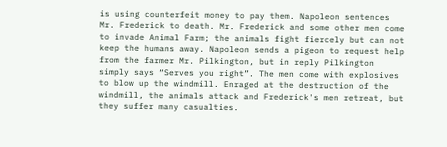is using counterfeit money to pay them. Napoleon sentences Mr. Frederick to death. Mr. Frederick and some other men come to invade Animal Farm; the animals fight fiercely but can not keep the humans away. Napoleon sends a pigeon to request help from the farmer Mr. Pilkington, but in reply Pilkington simply says “Serves you right”. The men come with explosives to blow up the windmill. Enraged at the destruction of the windmill, the animals attack and Frederick's men retreat, but they suffer many casualties.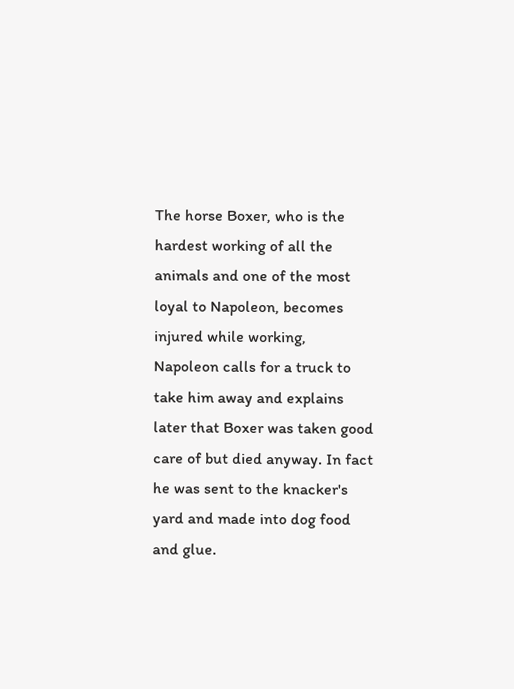The horse Boxer, who is the hardest working of all the animals and one of the most loyal to Napoleon, becomes injured while working, Napoleon calls for a truck to take him away and explains later that Boxer was taken good care of but died anyway. In fact he was sent to the knacker's yard and made into dog food and glue.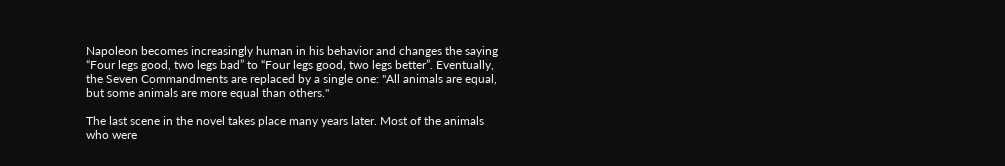Napoleon becomes increasingly human in his behavior and changes the saying “Four legs good, two legs bad” to “Four legs good, two legs better”. Eventually, the Seven Commandments are replaced by a single one: "All animals are equal, but some animals are more equal than others."

The last scene in the novel takes place many years later. Most of the animals who were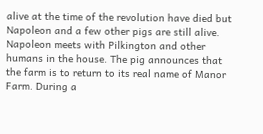alive at the time of the revolution have died but Napoleon and a few other pigs are still alive. Napoleon meets with Pilkington and other humans in the house. The pig announces that the farm is to return to its real name of Manor Farm. During a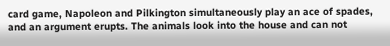card game, Napoleon and Pilkington simultaneously play an ace of spades, and an argument erupts. The animals look into the house and can not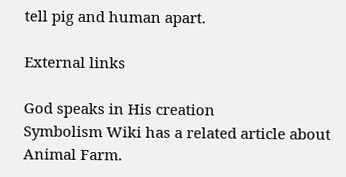tell pig and human apart.

External links

God speaks in His creation
Symbolism Wiki has a related article about Animal Farm.